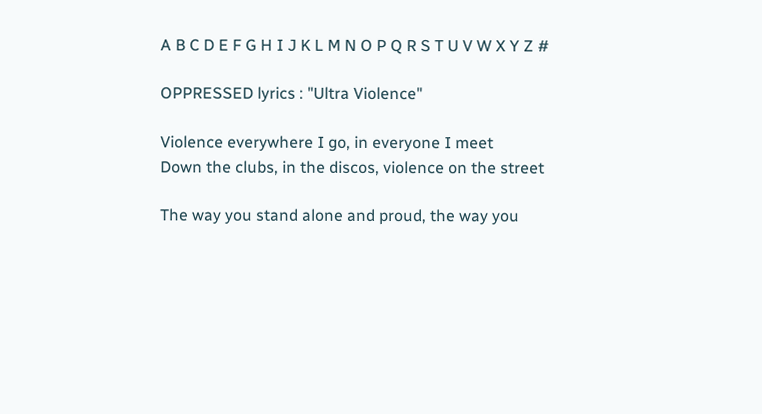A B C D E F G H I J K L M N O P Q R S T U V W X Y Z #

OPPRESSED lyrics : "Ultra Violence"

Violence everywhere I go, in everyone I meet
Down the clubs, in the discos, violence on the street

The way you stand alone and proud, the way you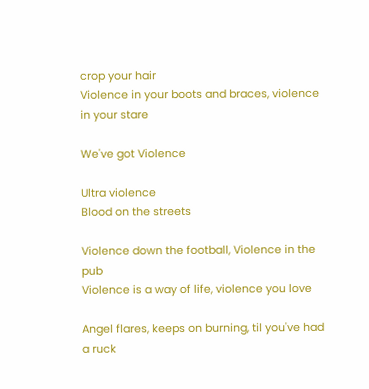crop your hair
Violence in your boots and braces, violence in your stare

We've got Violence

Ultra violence
Blood on the streets

Violence down the football, Violence in the pub
Violence is a way of life, violence you love

Angel flares, keeps on burning, til you've had a ruck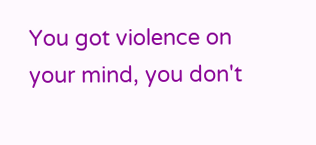You got violence on your mind, you don't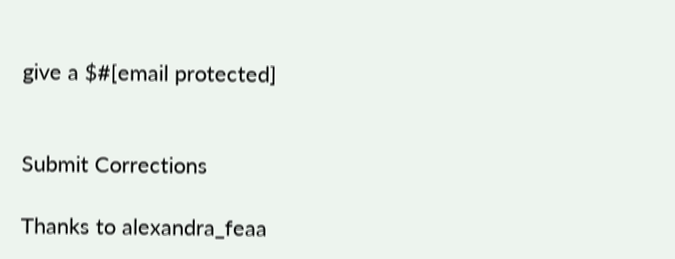give a $#[email protected]


Submit Corrections

Thanks to alexandra_feaa